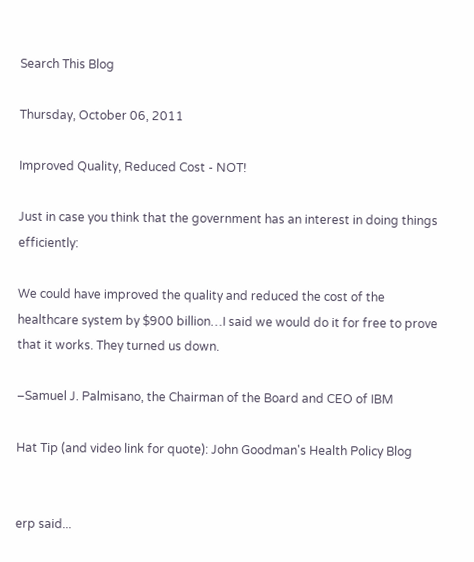Search This Blog

Thursday, October 06, 2011

Improved Quality, Reduced Cost - NOT!

Just in case you think that the government has an interest in doing things efficiently:

We could have improved the quality and reduced the cost of the healthcare system by $900 billion…I said we would do it for free to prove that it works. They turned us down.

–Samuel J. Palmisano, the Chairman of the Board and CEO of IBM

Hat Tip (and video link for quote): John Goodman's Health Policy Blog


erp said...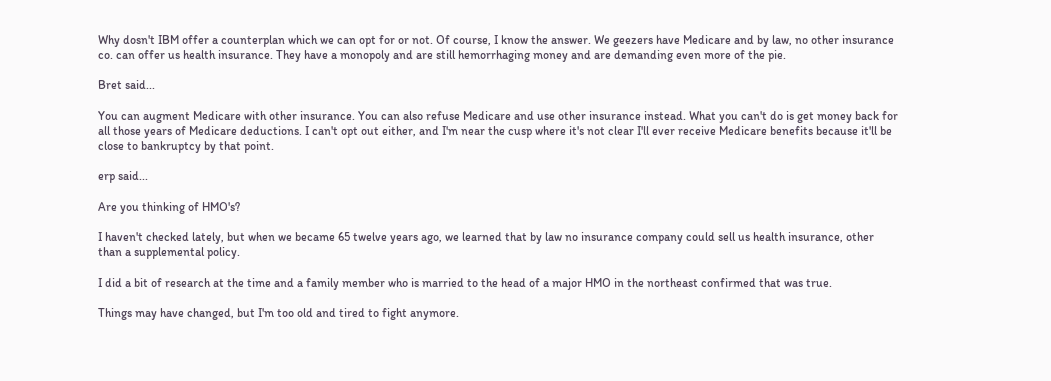Why dosn't IBM offer a counterplan which we can opt for or not. Of course, I know the answer. We geezers have Medicare and by law, no other insurance co. can offer us health insurance. They have a monopoly and are still hemorrhaging money and are demanding even more of the pie.

Bret said...

You can augment Medicare with other insurance. You can also refuse Medicare and use other insurance instead. What you can't do is get money back for all those years of Medicare deductions. I can't opt out either, and I'm near the cusp where it's not clear I'll ever receive Medicare benefits because it'll be close to bankruptcy by that point.

erp said...

Are you thinking of HMO's?

I haven't checked lately, but when we became 65 twelve years ago, we learned that by law no insurance company could sell us health insurance, other than a supplemental policy.

I did a bit of research at the time and a family member who is married to the head of a major HMO in the northeast confirmed that was true.

Things may have changed, but I'm too old and tired to fight anymore.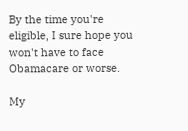By the time you're eligible, I sure hope you won't have to face Obamacare or worse.

My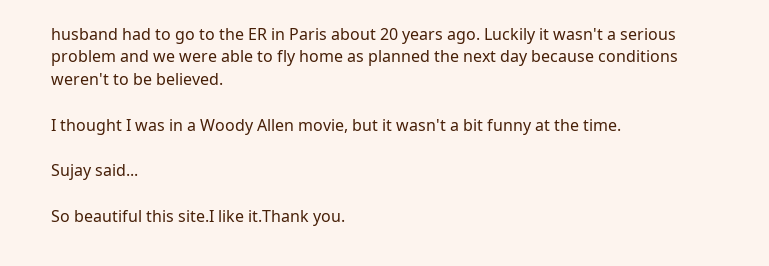husband had to go to the ER in Paris about 20 years ago. Luckily it wasn't a serious problem and we were able to fly home as planned the next day because conditions weren't to be believed.

I thought I was in a Woody Allen movie, but it wasn't a bit funny at the time.

Sujay said...

So beautiful this site.I like it.Thank you.